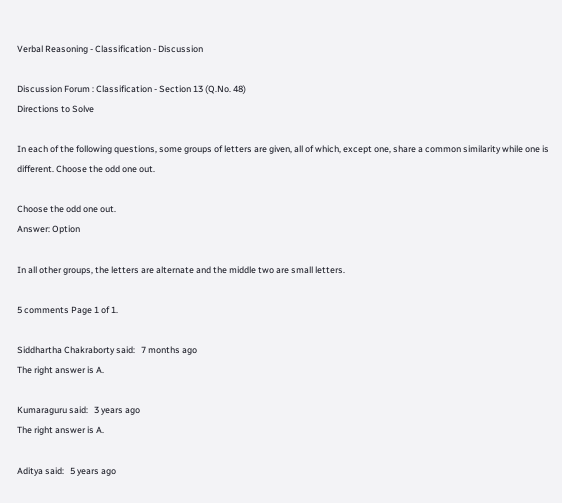Verbal Reasoning - Classification - Discussion

Discussion Forum : Classification - Section 13 (Q.No. 48)
Directions to Solve

In each of the following questions, some groups of letters are given, all of which, except one, share a common similarity while one is different. Choose the odd one out.

Choose the odd one out.
Answer: Option

In all other groups, the letters are alternate and the middle two are small letters.

5 comments Page 1 of 1.

Siddhartha Chakraborty said:   7 months ago
The right answer is A.

Kumaraguru said:   3 years ago
The right answer is A.

Aditya said:   5 years ago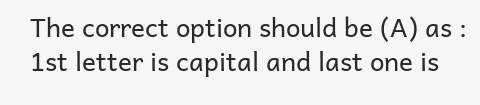The correct option should be (A) as :
1st letter is capital and last one is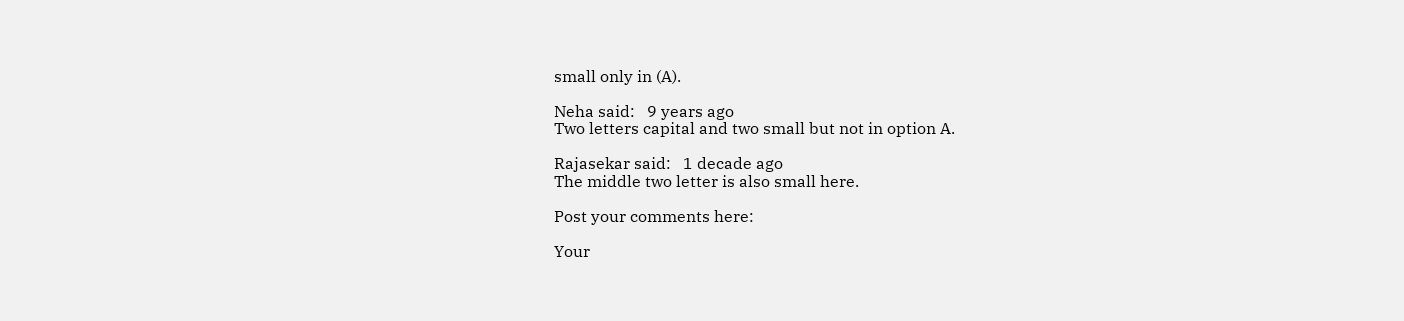small only in (A).

Neha said:   9 years ago
Two letters capital and two small but not in option A.

Rajasekar said:   1 decade ago
The middle two letter is also small here.

Post your comments here:

Your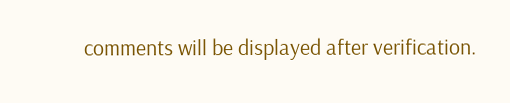comments will be displayed after verification.